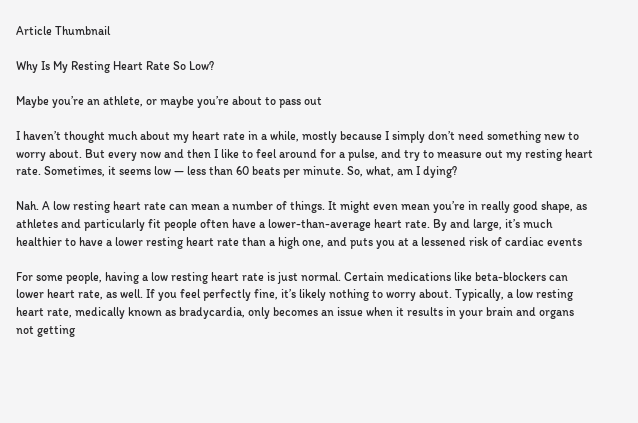Article Thumbnail

Why Is My Resting Heart Rate So Low?

Maybe you’re an athlete, or maybe you’re about to pass out

I haven’t thought much about my heart rate in a while, mostly because I simply don’t need something new to worry about. But every now and then I like to feel around for a pulse, and try to measure out my resting heart rate. Sometimes, it seems low — less than 60 beats per minute. So, what, am I dying?

Nah. A low resting heart rate can mean a number of things. It might even mean you’re in really good shape, as athletes and particularly fit people often have a lower-than-average heart rate. By and large, it’s much healthier to have a lower resting heart rate than a high one, and puts you at a lessened risk of cardiac events

For some people, having a low resting heart rate is just normal. Certain medications like beta-blockers can lower heart rate, as well. If you feel perfectly fine, it’s likely nothing to worry about. Typically, a low resting heart rate, medically known as bradycardia, only becomes an issue when it results in your brain and organs not getting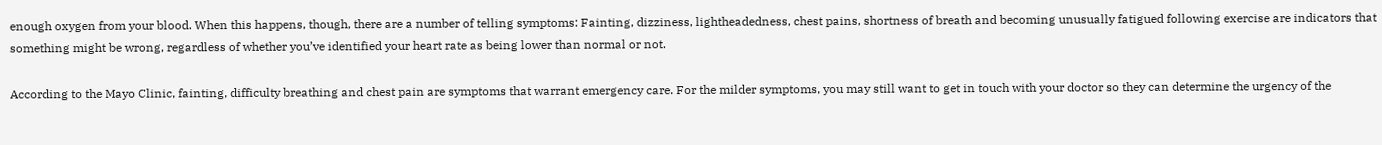enough oxygen from your blood. When this happens, though, there are a number of telling symptoms: Fainting, dizziness, lightheadedness, chest pains, shortness of breath and becoming unusually fatigued following exercise are indicators that something might be wrong, regardless of whether you’ve identified your heart rate as being lower than normal or not.

According to the Mayo Clinic, fainting, difficulty breathing and chest pain are symptoms that warrant emergency care. For the milder symptoms, you may still want to get in touch with your doctor so they can determine the urgency of the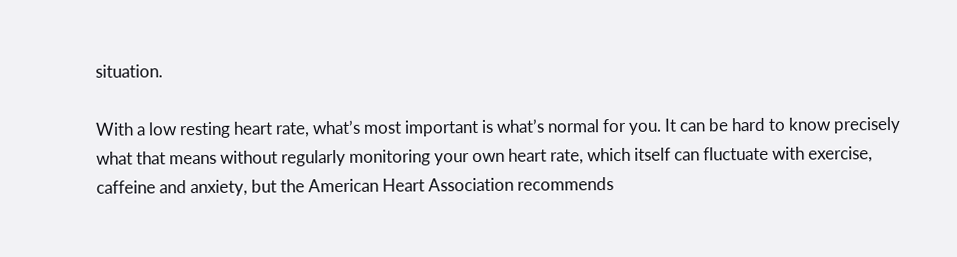situation.

With a low resting heart rate, what’s most important is what’s normal for you. It can be hard to know precisely what that means without regularly monitoring your own heart rate, which itself can fluctuate with exercise, caffeine and anxiety, but the American Heart Association recommends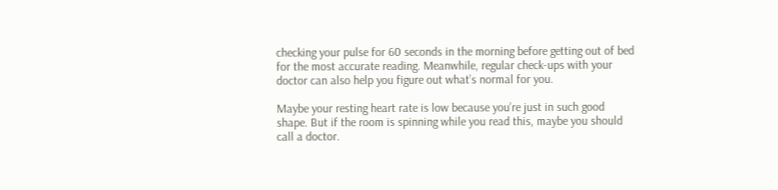checking your pulse for 60 seconds in the morning before getting out of bed for the most accurate reading. Meanwhile, regular check-ups with your doctor can also help you figure out what’s normal for you.

Maybe your resting heart rate is low because you’re just in such good shape. But if the room is spinning while you read this, maybe you should call a doctor.